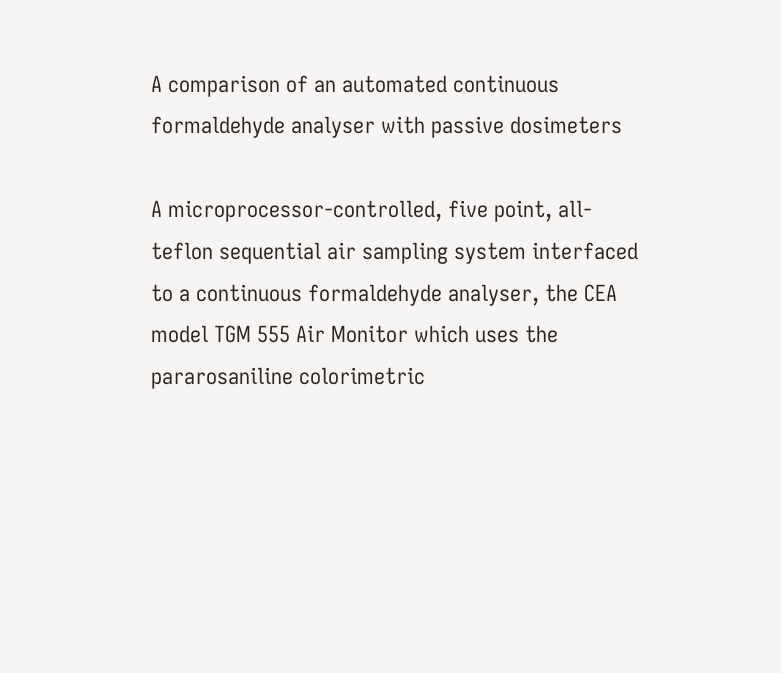A comparison of an automated continuous formaldehyde analyser with passive dosimeters

A microprocessor-controlled, five point, all-teflon sequential air sampling system interfaced to a continuous formaldehyde analyser, the CEA model TGM 555 Air Monitor which uses the pararosaniline colorimetric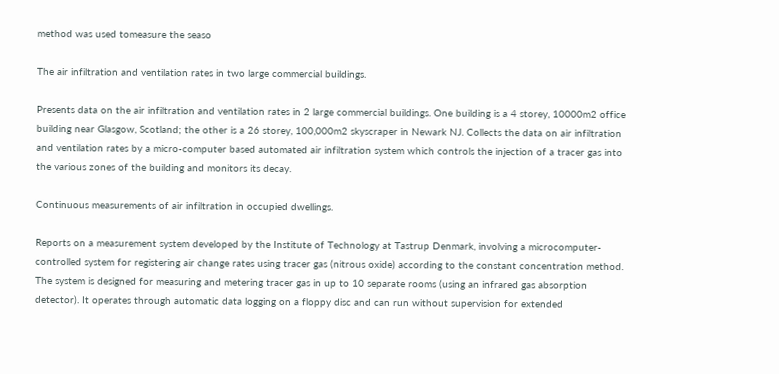method was used tomeasure the seaso

The air infiltration and ventilation rates in two large commercial buildings.

Presents data on the air infiltration and ventilation rates in 2 large commercial buildings. One building is a 4 storey, 10000m2 office building near Glasgow, Scotland; the other is a 26 storey, 100,000m2 skyscraper in Newark NJ. Collects the data on air infiltration and ventilation rates by a micro-computer based automated air infiltration system which controls the injection of a tracer gas into the various zones of the building and monitors its decay.

Continuous measurements of air infiltration in occupied dwellings.

Reports on a measurement system developed by the Institute of Technology at Tastrup Denmark, involving a microcomputer- controlled system for registering air change rates using tracer gas (nitrous oxide) according to the constant concentration method. The system is designed for measuring and metering tracer gas in up to 10 separate rooms (using an infrared gas absorption detector). It operates through automatic data logging on a floppy disc and can run without supervision for extended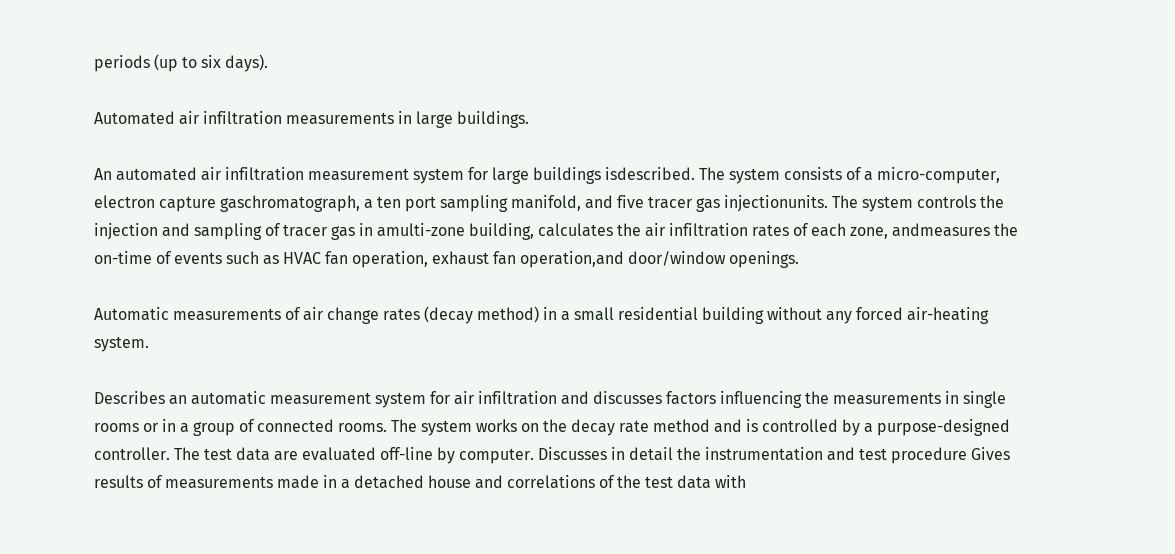periods (up to six days).

Automated air infiltration measurements in large buildings.

An automated air infiltration measurement system for large buildings isdescribed. The system consists of a micro-computer, electron capture gaschromatograph, a ten port sampling manifold, and five tracer gas injectionunits. The system controls the injection and sampling of tracer gas in amulti-zone building, calculates the air infiltration rates of each zone, andmeasures the on-time of events such as HVAC fan operation, exhaust fan operation,and door/window openings.

Automatic measurements of air change rates (decay method) in a small residential building without any forced air-heating system.

Describes an automatic measurement system for air infiltration and discusses factors influencing the measurements in single rooms or in a group of connected rooms. The system works on the decay rate method and is controlled by a purpose-designed controller. The test data are evaluated off-line by computer. Discusses in detail the instrumentation and test procedure Gives results of measurements made in a detached house and correlations of the test data with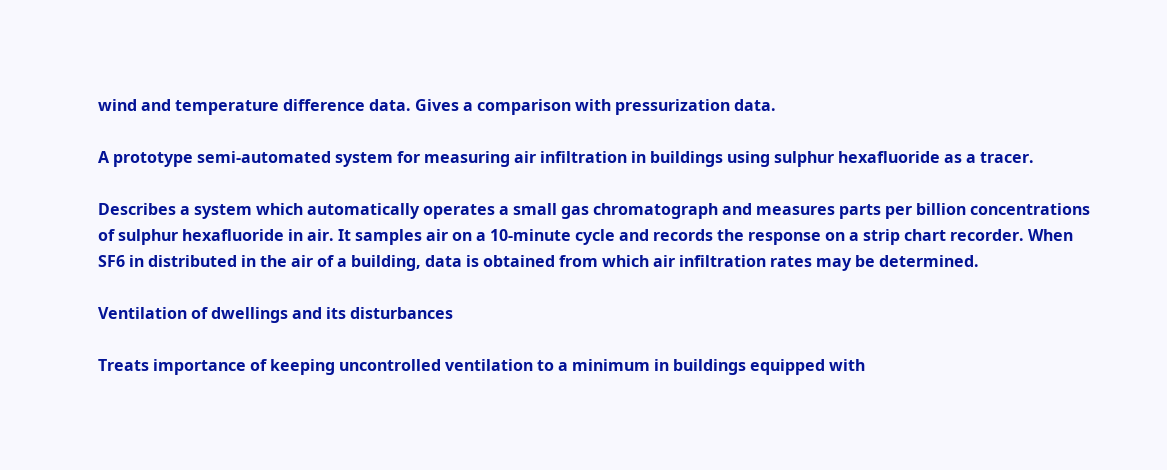wind and temperature difference data. Gives a comparison with pressurization data.

A prototype semi-automated system for measuring air infiltration in buildings using sulphur hexafluoride as a tracer.

Describes a system which automatically operates a small gas chromatograph and measures parts per billion concentrations of sulphur hexafluoride in air. It samples air on a 10-minute cycle and records the response on a strip chart recorder. When SF6 in distributed in the air of a building, data is obtained from which air infiltration rates may be determined.

Ventilation of dwellings and its disturbances

Treats importance of keeping uncontrolled ventilation to a minimum in buildings equipped with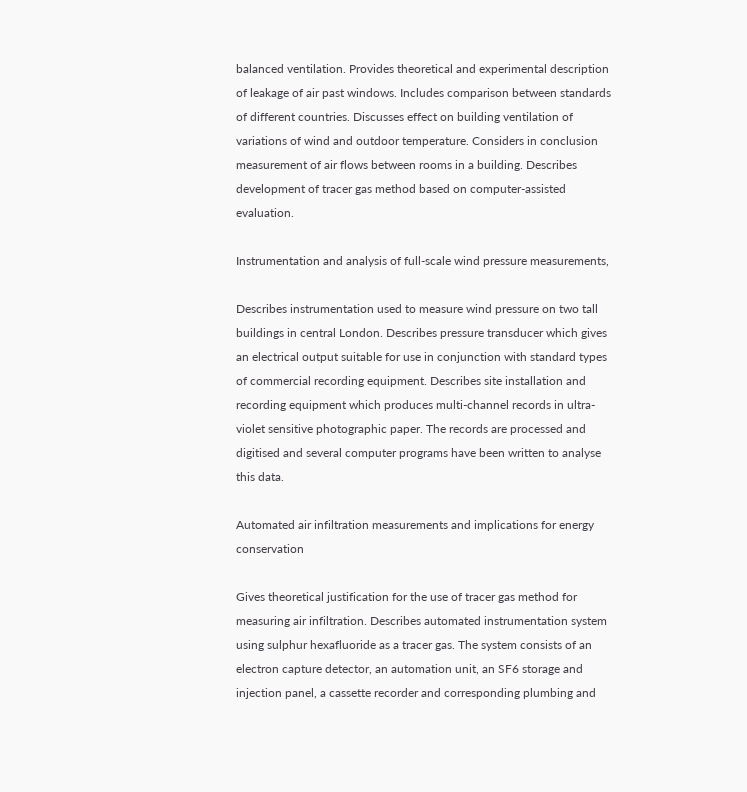balanced ventilation. Provides theoretical and experimental description of leakage of air past windows. Includes comparison between standards of different countries. Discusses effect on building ventilation of variations of wind and outdoor temperature. Considers in conclusion measurement of air flows between rooms in a building. Describes development of tracer gas method based on computer-assisted evaluation.

Instrumentation and analysis of full-scale wind pressure measurements,

Describes instrumentation used to measure wind pressure on two tall buildings in central London. Describes pressure transducer which gives an electrical output suitable for use in conjunction with standard types of commercial recording equipment. Describes site installation and recording equipment which produces multi-channel records in ultra-violet sensitive photographic paper. The records are processed and digitised and several computer programs have been written to analyse this data.

Automated air infiltration measurements and implications for energy conservation

Gives theoretical justification for the use of tracer gas method for measuring air infiltration. Describes automated instrumentation system using sulphur hexafluoride as a tracer gas. The system consists of an electron capture detector, an automation unit, an SF6 storage and injection panel, a cassette recorder and corresponding plumbing and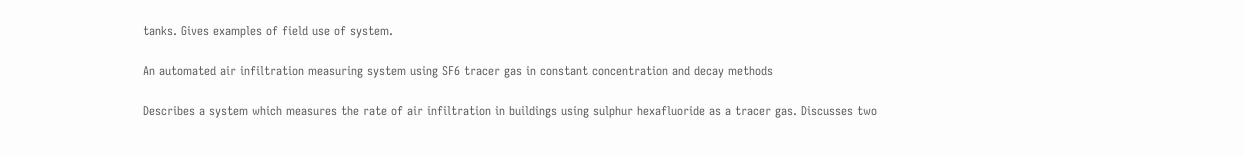tanks. Gives examples of field use of system.

An automated air infiltration measuring system using SF6 tracer gas in constant concentration and decay methods

Describes a system which measures the rate of air infiltration in buildings using sulphur hexafluoride as a tracer gas. Discusses two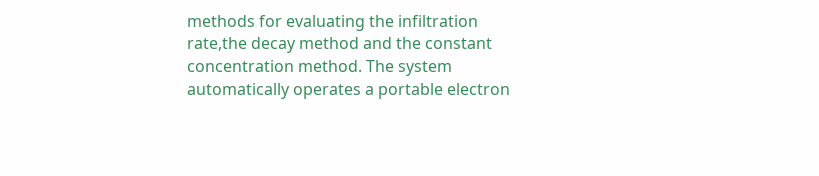methods for evaluating the infiltration rate,the decay method and the constant concentration method. The system automatically operates a portable electron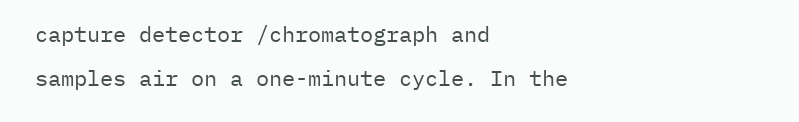capture detector /chromatograph and samples air on a one-minute cycle. In the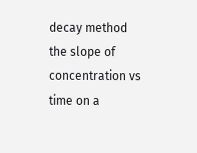decay method the slope of concentration vs time on a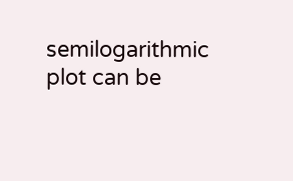semilogarithmic plot can be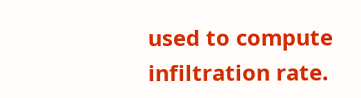used to compute infiltration rate.